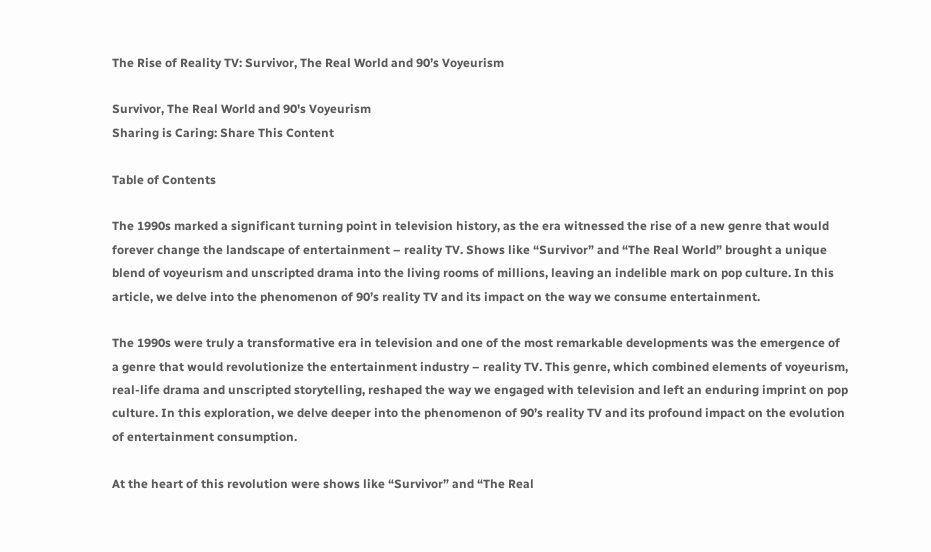The Rise of Reality TV: Survivor, The Real World and 90’s Voyeurism

Survivor, The Real World and 90's Voyeurism
Sharing is Caring: Share This Content

Table of Contents

The 1990s marked a significant turning point in television history, as the era witnessed the rise of a new genre that would forever change the landscape of entertainment – reality TV. Shows like “Survivor” and “The Real World” brought a unique blend of voyeurism and unscripted drama into the living rooms of millions, leaving an indelible mark on pop culture. In this article, we delve into the phenomenon of 90’s reality TV and its impact on the way we consume entertainment.

The 1990s were truly a transformative era in television and one of the most remarkable developments was the emergence of a genre that would revolutionize the entertainment industry – reality TV. This genre, which combined elements of voyeurism, real-life drama and unscripted storytelling, reshaped the way we engaged with television and left an enduring imprint on pop culture. In this exploration, we delve deeper into the phenomenon of 90’s reality TV and its profound impact on the evolution of entertainment consumption.

At the heart of this revolution were shows like “Survivor” and “The Real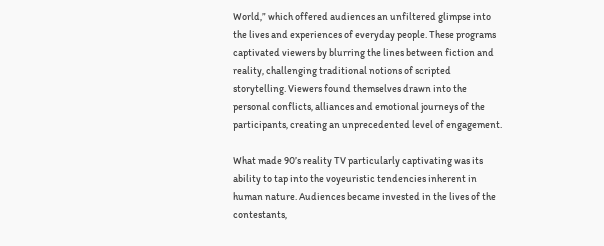World,” which offered audiences an unfiltered glimpse into the lives and experiences of everyday people. These programs captivated viewers by blurring the lines between fiction and reality, challenging traditional notions of scripted storytelling. Viewers found themselves drawn into the personal conflicts, alliances and emotional journeys of the participants, creating an unprecedented level of engagement.

What made 90’s reality TV particularly captivating was its ability to tap into the voyeuristic tendencies inherent in human nature. Audiences became invested in the lives of the contestants,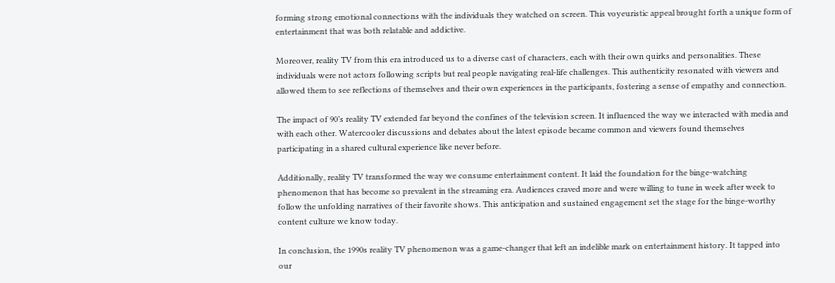forming strong emotional connections with the individuals they watched on screen. This voyeuristic appeal brought forth a unique form of entertainment that was both relatable and addictive.

Moreover, reality TV from this era introduced us to a diverse cast of characters, each with their own quirks and personalities. These individuals were not actors following scripts but real people navigating real-life challenges. This authenticity resonated with viewers and allowed them to see reflections of themselves and their own experiences in the participants, fostering a sense of empathy and connection.

The impact of 90’s reality TV extended far beyond the confines of the television screen. It influenced the way we interacted with media and with each other. Watercooler discussions and debates about the latest episode became common and viewers found themselves participating in a shared cultural experience like never before.

Additionally, reality TV transformed the way we consume entertainment content. It laid the foundation for the binge-watching phenomenon that has become so prevalent in the streaming era. Audiences craved more and were willing to tune in week after week to follow the unfolding narratives of their favorite shows. This anticipation and sustained engagement set the stage for the binge-worthy content culture we know today.

In conclusion, the 1990s reality TV phenomenon was a game-changer that left an indelible mark on entertainment history. It tapped into our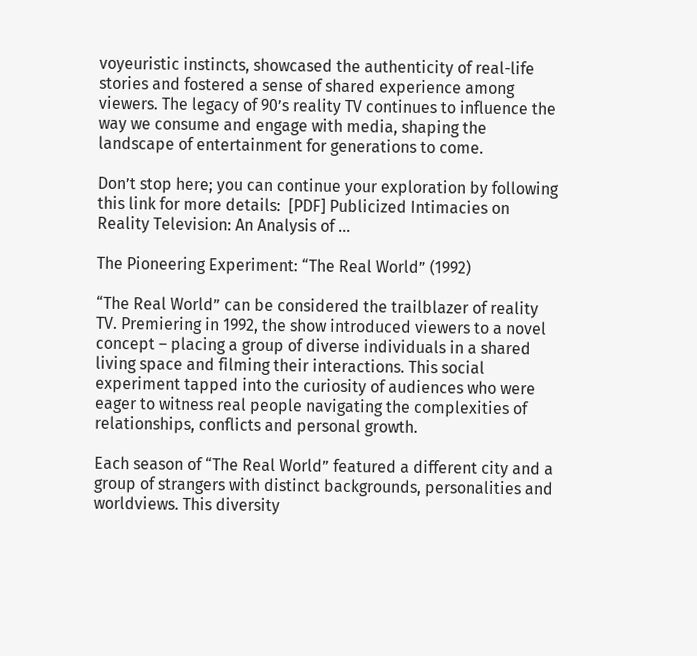voyeuristic instincts, showcased the authenticity of real-life stories and fostered a sense of shared experience among viewers. The legacy of 90’s reality TV continues to influence the way we consume and engage with media, shaping the landscape of entertainment for generations to come.

Don’t stop here; you can continue your exploration by following this link for more details:  [PDF] Publicized Intimacies on Reality Television: An Analysis of …

The Pioneering Experiment: “The Real World” (1992)

“The Real World” can be considered the trailblazer of reality TV. Premiering in 1992, the show introduced viewers to a novel concept – placing a group of diverse individuals in a shared living space and filming their interactions. This social experiment tapped into the curiosity of audiences who were eager to witness real people navigating the complexities of relationships, conflicts and personal growth.

Each season of “The Real World” featured a different city and a group of strangers with distinct backgrounds, personalities and worldviews. This diversity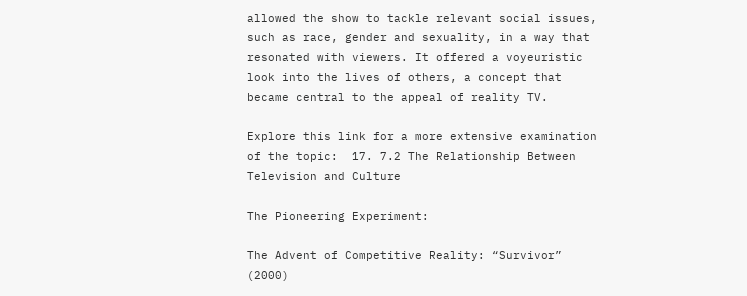allowed the show to tackle relevant social issues, such as race, gender and sexuality, in a way that resonated with viewers. It offered a voyeuristic look into the lives of others, a concept that became central to the appeal of reality TV.

Explore this link for a more extensive examination of the topic:  17. 7.2 The Relationship Between Television and Culture

The Pioneering Experiment:

The Advent of Competitive Reality: “Survivor” (2000)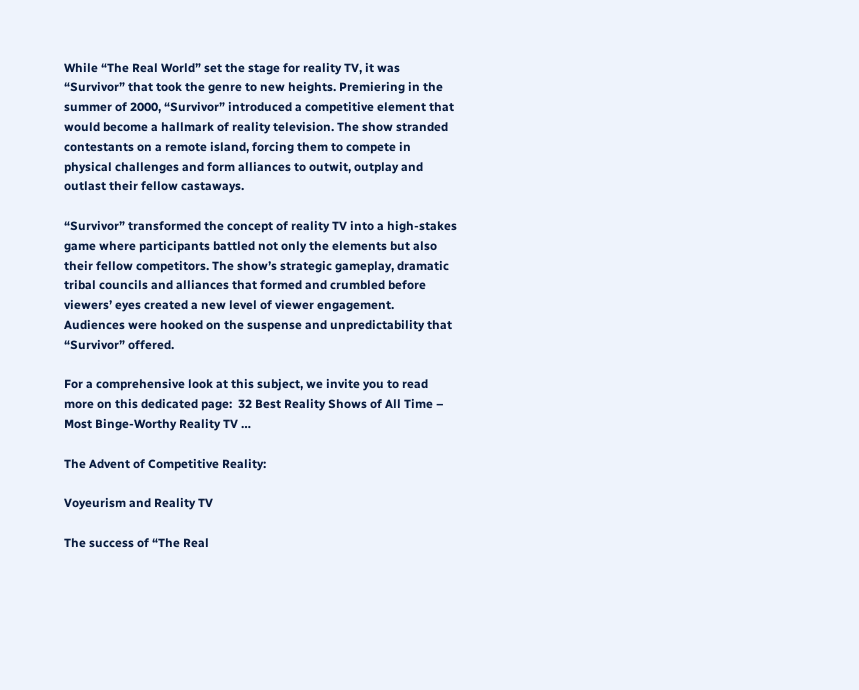While “The Real World” set the stage for reality TV, it was “Survivor” that took the genre to new heights. Premiering in the summer of 2000, “Survivor” introduced a competitive element that would become a hallmark of reality television. The show stranded contestants on a remote island, forcing them to compete in physical challenges and form alliances to outwit, outplay and outlast their fellow castaways.

“Survivor” transformed the concept of reality TV into a high-stakes game where participants battled not only the elements but also their fellow competitors. The show’s strategic gameplay, dramatic tribal councils and alliances that formed and crumbled before viewers’ eyes created a new level of viewer engagement. Audiences were hooked on the suspense and unpredictability that “Survivor” offered.

For a comprehensive look at this subject, we invite you to read more on this dedicated page:  32 Best Reality Shows of All Time – Most Binge-Worthy Reality TV …

The Advent of Competitive Reality:

Voyeurism and Reality TV

The success of “The Real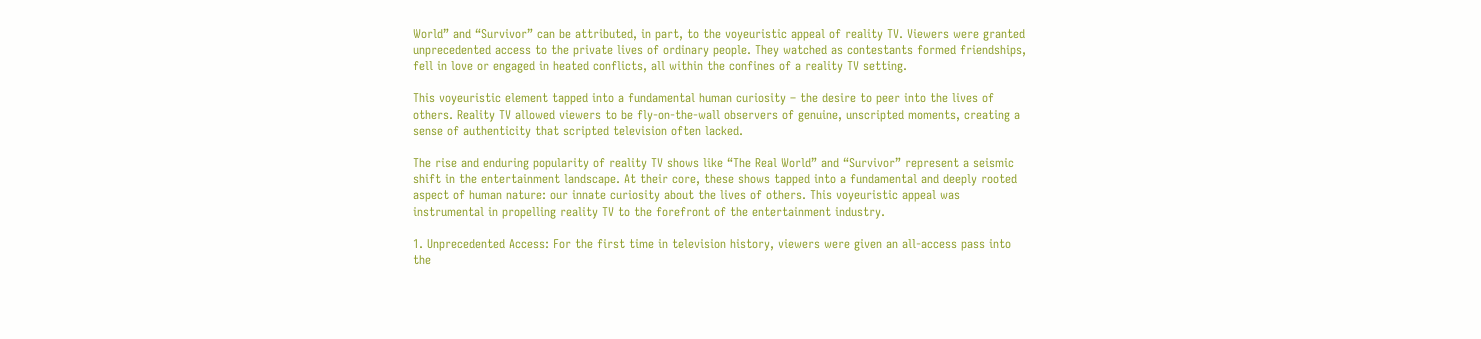World” and “Survivor” can be attributed, in part, to the voyeuristic appeal of reality TV. Viewers were granted unprecedented access to the private lives of ordinary people. They watched as contestants formed friendships, fell in love or engaged in heated conflicts, all within the confines of a reality TV setting.

This voyeuristic element tapped into a fundamental human curiosity – the desire to peer into the lives of others. Reality TV allowed viewers to be fly-on-the-wall observers of genuine, unscripted moments, creating a sense of authenticity that scripted television often lacked.

The rise and enduring popularity of reality TV shows like “The Real World” and “Survivor” represent a seismic shift in the entertainment landscape. At their core, these shows tapped into a fundamental and deeply rooted aspect of human nature: our innate curiosity about the lives of others. This voyeuristic appeal was instrumental in propelling reality TV to the forefront of the entertainment industry.

1. Unprecedented Access: For the first time in television history, viewers were given an all-access pass into the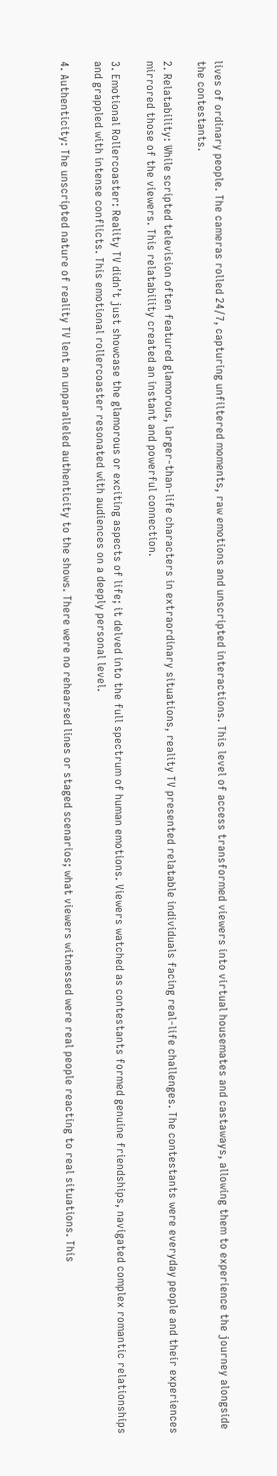lives of ordinary people. The cameras rolled 24/7, capturing unfiltered moments, raw emotions and unscripted interactions. This level of access transformed viewers into virtual housemates and castaways, allowing them to experience the journey alongside the contestants.

2. Relatability: While scripted television often featured glamorous, larger-than-life characters in extraordinary situations, reality TV presented relatable individuals facing real-life challenges. The contestants were everyday people and their experiences mirrored those of the viewers. This relatability created an instant and powerful connection.

3. Emotional Rollercoaster: Reality TV didn’t just showcase the glamorous or exciting aspects of life; it delved into the full spectrum of human emotions. Viewers watched as contestants formed genuine friendships, navigated complex romantic relationships and grappled with intense conflicts. This emotional rollercoaster resonated with audiences on a deeply personal level.

4. Authenticity: The unscripted nature of reality TV lent an unparalleled authenticity to the shows. There were no rehearsed lines or staged scenarios; what viewers witnessed were real people reacting to real situations. This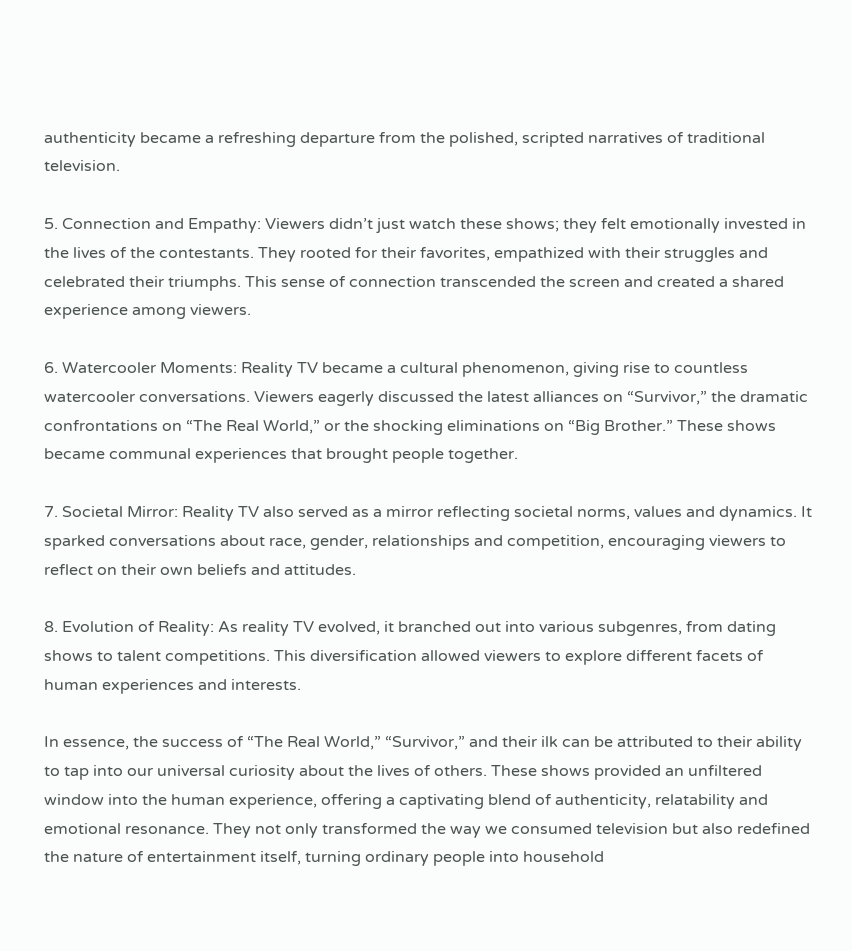authenticity became a refreshing departure from the polished, scripted narratives of traditional television.

5. Connection and Empathy: Viewers didn’t just watch these shows; they felt emotionally invested in the lives of the contestants. They rooted for their favorites, empathized with their struggles and celebrated their triumphs. This sense of connection transcended the screen and created a shared experience among viewers.

6. Watercooler Moments: Reality TV became a cultural phenomenon, giving rise to countless watercooler conversations. Viewers eagerly discussed the latest alliances on “Survivor,” the dramatic confrontations on “The Real World,” or the shocking eliminations on “Big Brother.” These shows became communal experiences that brought people together.

7. Societal Mirror: Reality TV also served as a mirror reflecting societal norms, values and dynamics. It sparked conversations about race, gender, relationships and competition, encouraging viewers to reflect on their own beliefs and attitudes.

8. Evolution of Reality: As reality TV evolved, it branched out into various subgenres, from dating shows to talent competitions. This diversification allowed viewers to explore different facets of human experiences and interests.

In essence, the success of “The Real World,” “Survivor,” and their ilk can be attributed to their ability to tap into our universal curiosity about the lives of others. These shows provided an unfiltered window into the human experience, offering a captivating blend of authenticity, relatability and emotional resonance. They not only transformed the way we consumed television but also redefined the nature of entertainment itself, turning ordinary people into household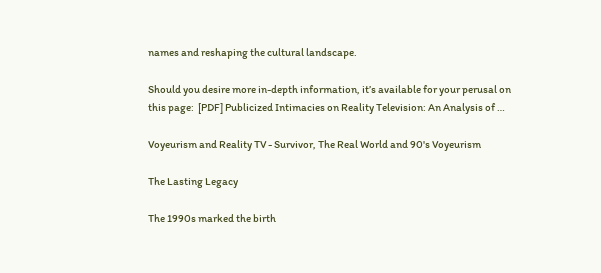names and reshaping the cultural landscape.

Should you desire more in-depth information, it’s available for your perusal on this page:  [PDF] Publicized Intimacies on Reality Television: An Analysis of …

Voyeurism and Reality TV - Survivor, The Real World and 90's Voyeurism

The Lasting Legacy

The 1990s marked the birth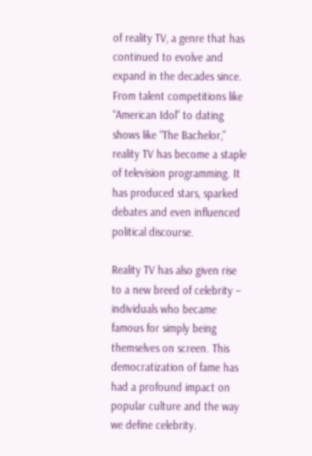of reality TV, a genre that has continued to evolve and expand in the decades since. From talent competitions like “American Idol” to dating shows like “The Bachelor,” reality TV has become a staple of television programming. It has produced stars, sparked debates and even influenced political discourse.

Reality TV has also given rise to a new breed of celebrity – individuals who became famous for simply being themselves on screen. This democratization of fame has had a profound impact on popular culture and the way we define celebrity.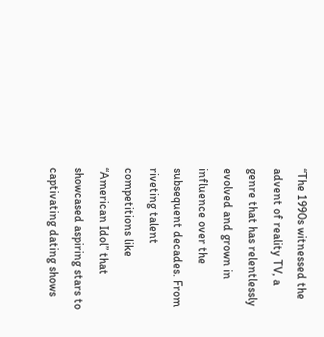“The 1990s witnessed the advent of reality TV, a genre that has relentlessly evolved and grown in influence over the subsequent decades. From riveting talent competitions like “American Idol” that showcased aspiring stars to captivating dating shows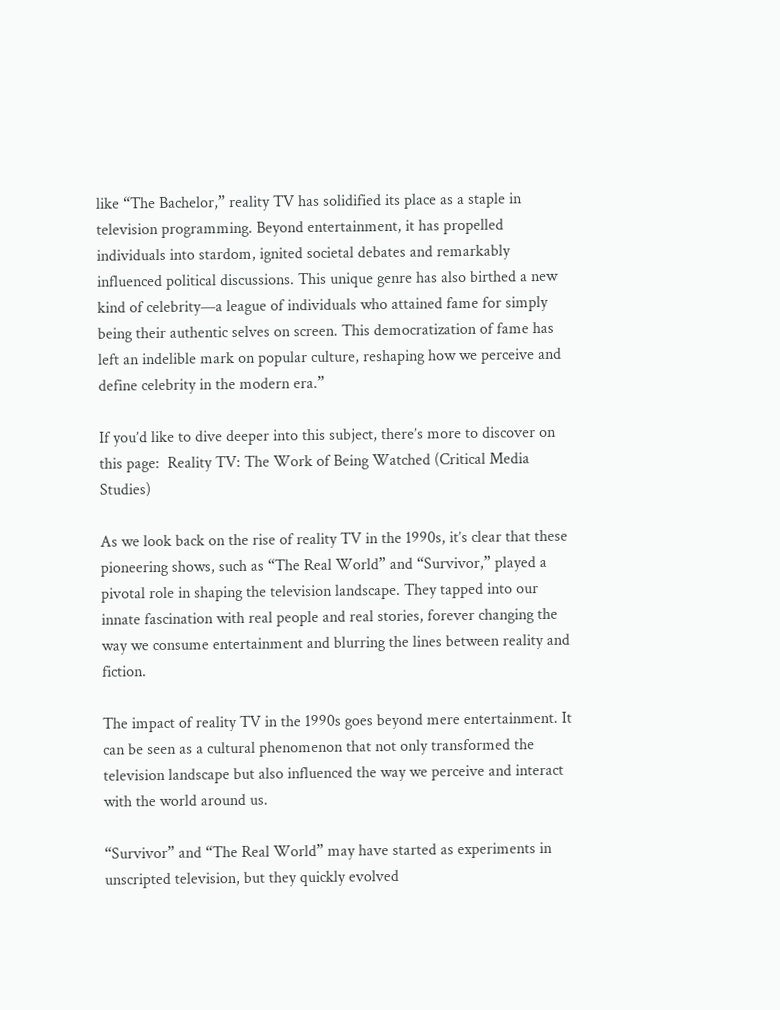like “The Bachelor,” reality TV has solidified its place as a staple in television programming. Beyond entertainment, it has propelled individuals into stardom, ignited societal debates and remarkably influenced political discussions. This unique genre has also birthed a new kind of celebrity—a league of individuals who attained fame for simply being their authentic selves on screen. This democratization of fame has left an indelible mark on popular culture, reshaping how we perceive and define celebrity in the modern era.”

If you’d like to dive deeper into this subject, there’s more to discover on this page:  Reality TV: The Work of Being Watched (Critical Media Studies)

As we look back on the rise of reality TV in the 1990s, it’s clear that these pioneering shows, such as “The Real World” and “Survivor,” played a pivotal role in shaping the television landscape. They tapped into our innate fascination with real people and real stories, forever changing the way we consume entertainment and blurring the lines between reality and fiction.

The impact of reality TV in the 1990s goes beyond mere entertainment. It can be seen as a cultural phenomenon that not only transformed the television landscape but also influenced the way we perceive and interact with the world around us.

“Survivor” and “The Real World” may have started as experiments in unscripted television, but they quickly evolved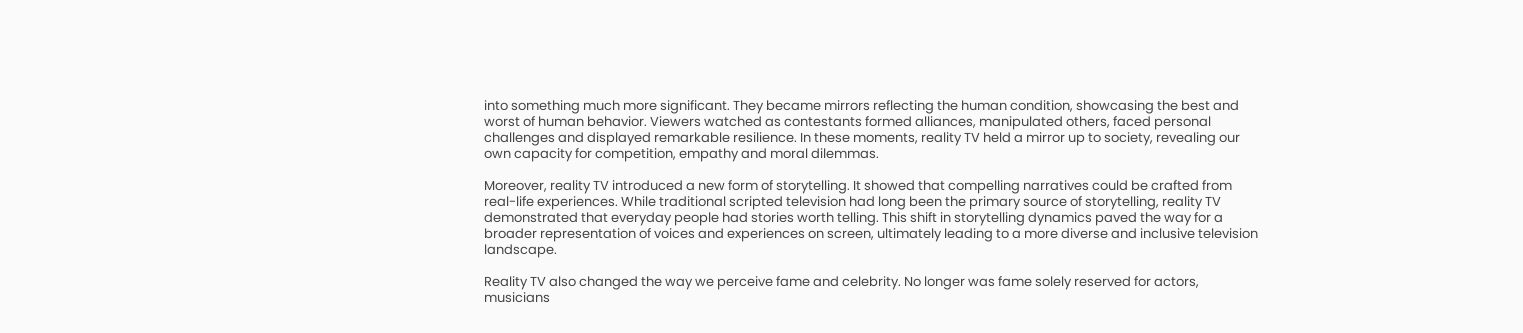into something much more significant. They became mirrors reflecting the human condition, showcasing the best and worst of human behavior. Viewers watched as contestants formed alliances, manipulated others, faced personal challenges and displayed remarkable resilience. In these moments, reality TV held a mirror up to society, revealing our own capacity for competition, empathy and moral dilemmas.

Moreover, reality TV introduced a new form of storytelling. It showed that compelling narratives could be crafted from real-life experiences. While traditional scripted television had long been the primary source of storytelling, reality TV demonstrated that everyday people had stories worth telling. This shift in storytelling dynamics paved the way for a broader representation of voices and experiences on screen, ultimately leading to a more diverse and inclusive television landscape.

Reality TV also changed the way we perceive fame and celebrity. No longer was fame solely reserved for actors, musicians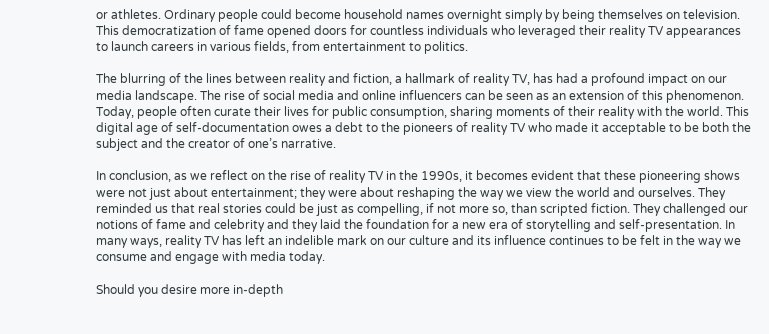or athletes. Ordinary people could become household names overnight simply by being themselves on television. This democratization of fame opened doors for countless individuals who leveraged their reality TV appearances to launch careers in various fields, from entertainment to politics.

The blurring of the lines between reality and fiction, a hallmark of reality TV, has had a profound impact on our media landscape. The rise of social media and online influencers can be seen as an extension of this phenomenon. Today, people often curate their lives for public consumption, sharing moments of their reality with the world. This digital age of self-documentation owes a debt to the pioneers of reality TV who made it acceptable to be both the subject and the creator of one’s narrative.

In conclusion, as we reflect on the rise of reality TV in the 1990s, it becomes evident that these pioneering shows were not just about entertainment; they were about reshaping the way we view the world and ourselves. They reminded us that real stories could be just as compelling, if not more so, than scripted fiction. They challenged our notions of fame and celebrity and they laid the foundation for a new era of storytelling and self-presentation. In many ways, reality TV has left an indelible mark on our culture and its influence continues to be felt in the way we consume and engage with media today.

Should you desire more in-depth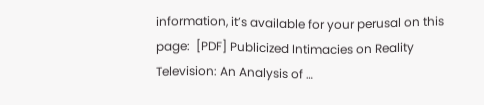information, it’s available for your perusal on this page:  [PDF] Publicized Intimacies on Reality Television: An Analysis of …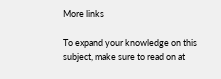More links

To expand your knowledge on this subject, make sure to read on at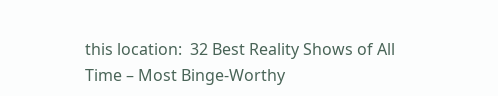this location:  32 Best Reality Shows of All Time – Most Binge-Worthy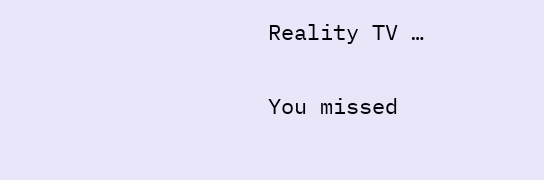Reality TV …

You missed